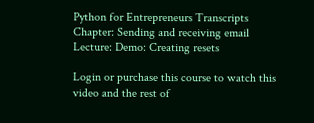Python for Entrepreneurs Transcripts
Chapter: Sending and receiving email
Lecture: Demo: Creating resets

Login or purchase this course to watch this video and the rest of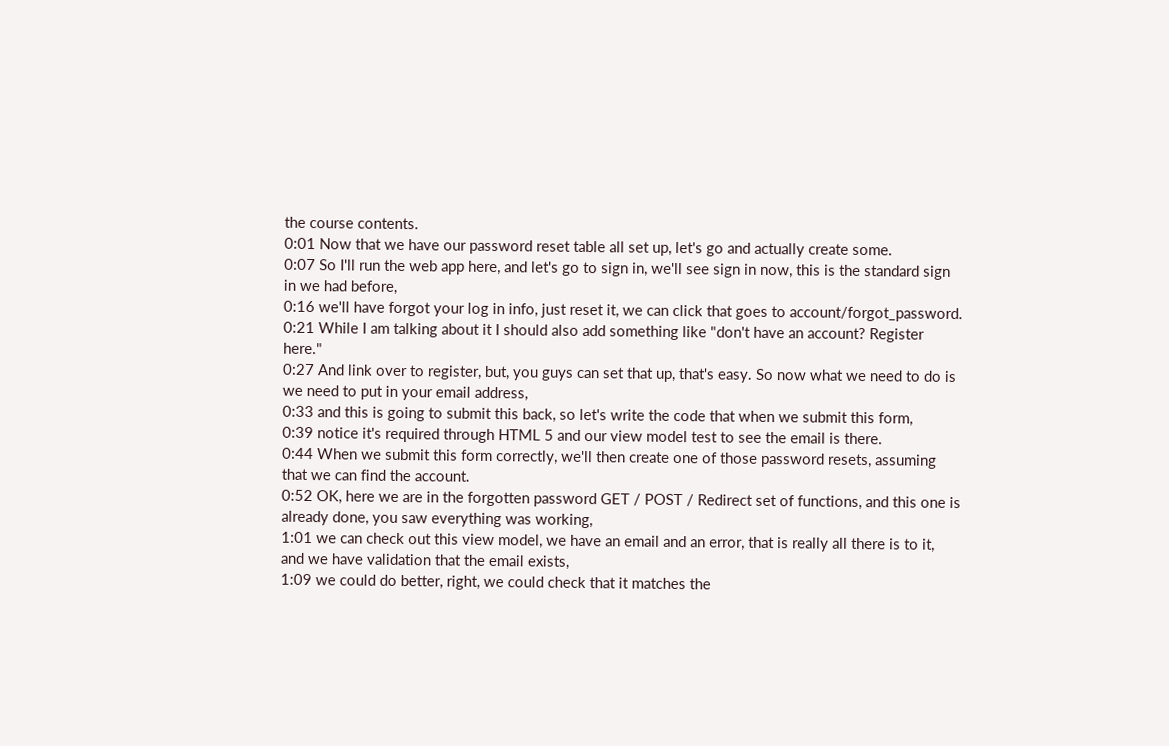the course contents.
0:01 Now that we have our password reset table all set up, let's go and actually create some.
0:07 So I'll run the web app here, and let's go to sign in, we'll see sign in now, this is the standard sign in we had before,
0:16 we'll have forgot your log in info, just reset it, we can click that goes to account/forgot_password.
0:21 While I am talking about it I should also add something like "don't have an account? Register here."
0:27 And link over to register, but, you guys can set that up, that's easy. So now what we need to do is we need to put in your email address,
0:33 and this is going to submit this back, so let's write the code that when we submit this form,
0:39 notice it's required through HTML 5 and our view model test to see the email is there.
0:44 When we submit this form correctly, we'll then create one of those password resets, assuming that we can find the account.
0:52 OK, here we are in the forgotten password GET / POST / Redirect set of functions, and this one is already done, you saw everything was working,
1:01 we can check out this view model, we have an email and an error, that is really all there is to it, and we have validation that the email exists,
1:09 we could do better, right, we could check that it matches the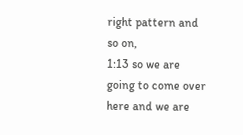right pattern and so on,
1:13 so we are going to come over here and we are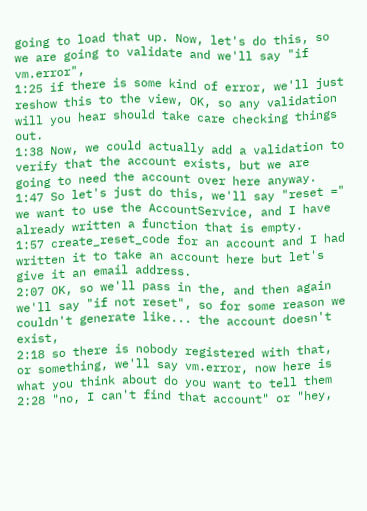going to load that up. Now, let's do this, so we are going to validate and we'll say "if vm.error",
1:25 if there is some kind of error, we'll just reshow this to the view, OK, so any validation will you hear should take care checking things out.
1:38 Now, we could actually add a validation to verify that the account exists, but we are going to need the account over here anyway.
1:47 So let's just do this, we'll say "reset =" we want to use the AccountService, and I have already written a function that is empty.
1:57 create_reset_code for an account and I had written it to take an account here but let's give it an email address.
2:07 OK, so we'll pass in the, and then again we'll say "if not reset", so for some reason we couldn't generate like... the account doesn't exist,
2:18 so there is nobody registered with that, or something, we'll say vm.error, now here is what you think about do you want to tell them
2:28 "no, I can't find that account" or "hey,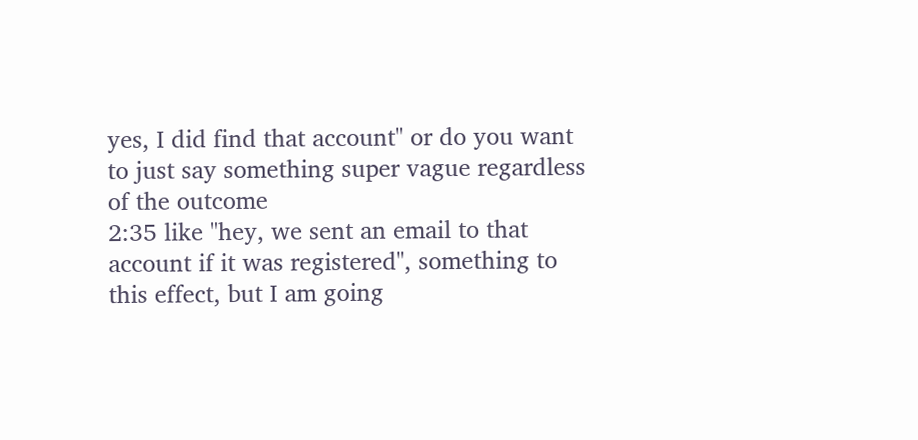yes, I did find that account" or do you want to just say something super vague regardless of the outcome
2:35 like "hey, we sent an email to that account if it was registered", something to this effect, but I am going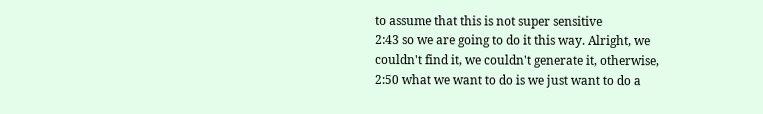to assume that this is not super sensitive
2:43 so we are going to do it this way. Alright, we couldn't find it, we couldn't generate it, otherwise,
2:50 what we want to do is we just want to do a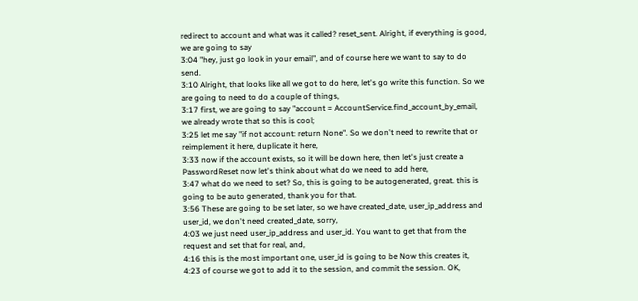redirect to account and what was it called? reset_sent. Alright, if everything is good, we are going to say
3:04 "hey, just go look in your email", and of course here we want to say to do send.
3:10 Alright, that looks like all we got to do here, let's go write this function. So we are going to need to do a couple of things,
3:17 first, we are going to say "account = AccountService.find_account_by_email, we already wrote that so this is cool;
3:25 let me say "if not account: return None". So we don't need to rewrite that or reimplement it here, duplicate it here,
3:33 now if the account exists, so it will be down here, then let's just create a PasswordReset now let's think about what do we need to add here,
3:47 what do we need to set? So, this is going to be autogenerated, great. this is going to be auto generated, thank you for that.
3:56 These are going to be set later, so we have created_date, user_ip_address and user_id, we don't need created_date, sorry,
4:03 we just need user_ip_address and user_id. You want to get that from the request and set that for real, and,
4:16 this is the most important one, user_id is going to be Now this creates it,
4:23 of course we got to add it to the session, and commit the session. OK,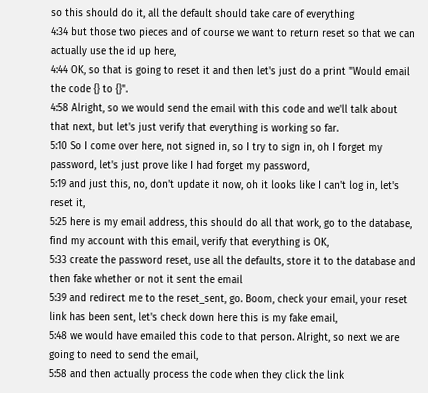so this should do it, all the default should take care of everything
4:34 but those two pieces and of course we want to return reset so that we can actually use the id up here,
4:44 OK, so that is going to reset it and then let's just do a print "Would email the code {} to {}".
4:58 Alright, so we would send the email with this code and we'll talk about that next, but let's just verify that everything is working so far.
5:10 So I come over here, not signed in, so I try to sign in, oh I forget my password, let's just prove like I had forget my password,
5:19 and just this, no, don't update it now, oh it looks like I can't log in, let's reset it,
5:25 here is my email address, this should do all that work, go to the database, find my account with this email, verify that everything is OK,
5:33 create the password reset, use all the defaults, store it to the database and then fake whether or not it sent the email
5:39 and redirect me to the reset_sent, go. Boom, check your email, your reset link has been sent, let's check down here this is my fake email,
5:48 we would have emailed this code to that person. Alright, so next we are going to need to send the email,
5:58 and then actually process the code when they click the link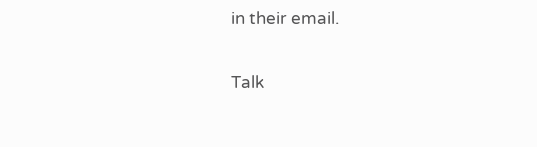in their email.

Talk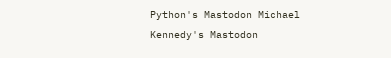Python's Mastodon Michael Kennedy's Mastodon